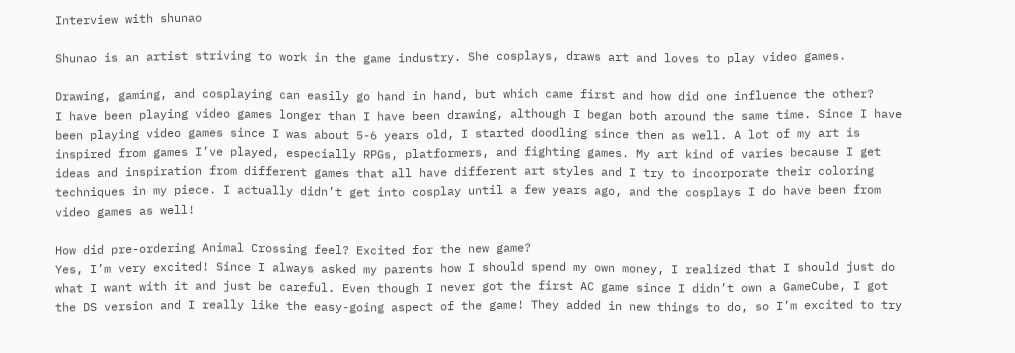Interview with shunao

Shunao is an artist striving to work in the game industry. She cosplays, draws art and loves to play video games.

Drawing, gaming, and cosplaying can easily go hand in hand, but which came first and how did one influence the other?
I have been playing video games longer than I have been drawing, although I began both around the same time. Since I have been playing video games since I was about 5-6 years old, I started doodling since then as well. A lot of my art is inspired from games I’ve played, especially RPGs, platformers, and fighting games. My art kind of varies because I get ideas and inspiration from different games that all have different art styles and I try to incorporate their coloring techniques in my piece. I actually didn’t get into cosplay until a few years ago, and the cosplays I do have been from video games as well!

How did pre-ordering Animal Crossing feel? Excited for the new game?
Yes, I’m very excited! Since I always asked my parents how I should spend my own money, I realized that I should just do what I want with it and just be careful. Even though I never got the first AC game since I didn’t own a GameCube, I got the DS version and I really like the easy-going aspect of the game! They added in new things to do, so I’m excited to try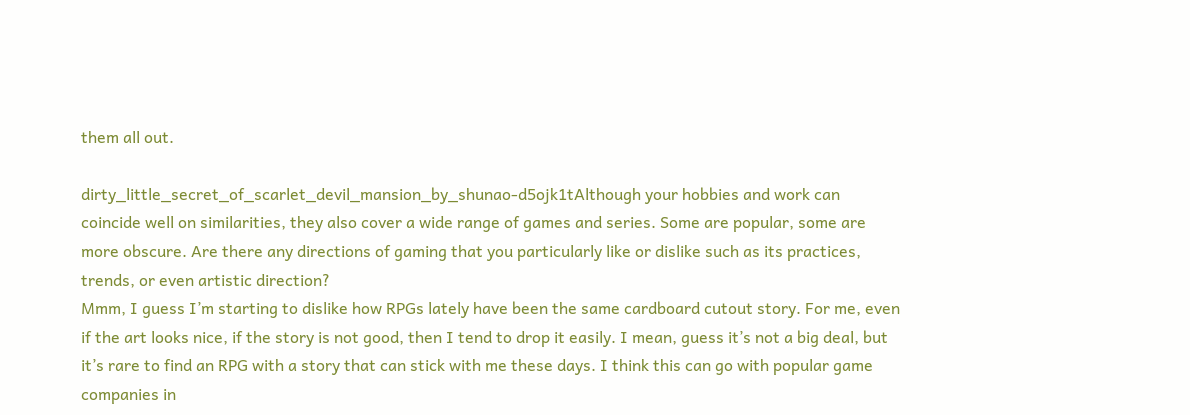them all out.

dirty_little_secret_of_scarlet_devil_mansion_by_shunao-d5ojk1tAlthough your hobbies and work can coincide well on similarities, they also cover a wide range of games and series. Some are popular, some are more obscure. Are there any directions of gaming that you particularly like or dislike such as its practices, trends, or even artistic direction?
Mmm, I guess I’m starting to dislike how RPGs lately have been the same cardboard cutout story. For me, even if the art looks nice, if the story is not good, then I tend to drop it easily. I mean, guess it’s not a big deal, but it’s rare to find an RPG with a story that can stick with me these days. I think this can go with popular game companies in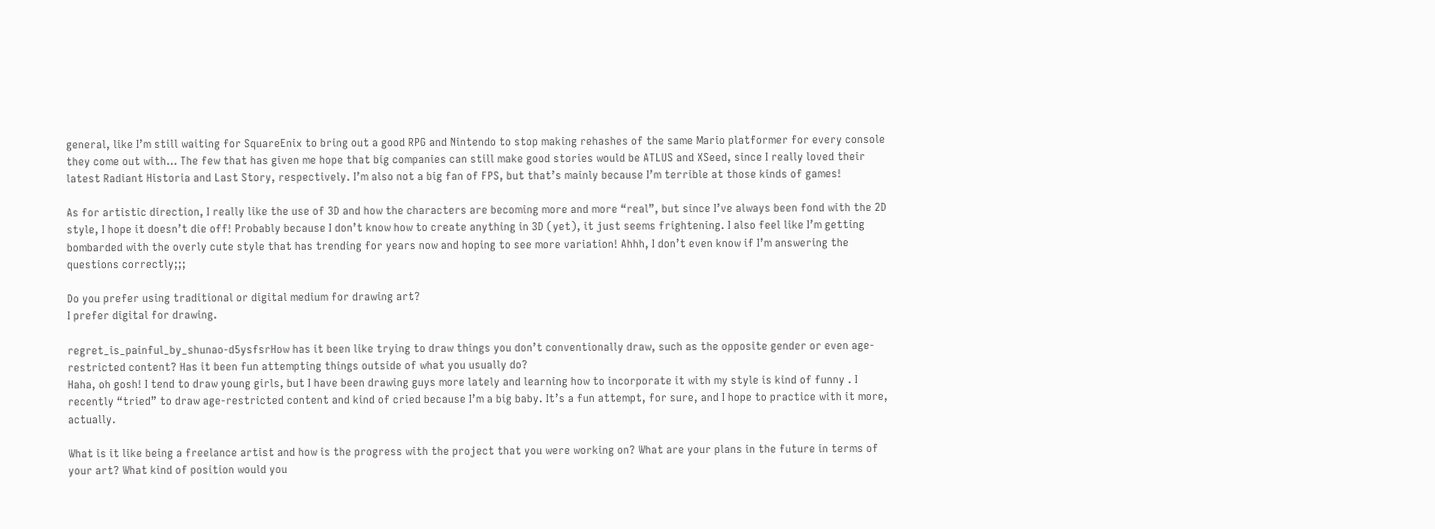general, like I’m still waiting for SquareEnix to bring out a good RPG and Nintendo to stop making rehashes of the same Mario platformer for every console they come out with… The few that has given me hope that big companies can still make good stories would be ATLUS and XSeed, since I really loved their latest Radiant Historia and Last Story, respectively. I’m also not a big fan of FPS, but that’s mainly because I’m terrible at those kinds of games!

As for artistic direction, I really like the use of 3D and how the characters are becoming more and more “real”, but since I’ve always been fond with the 2D style, I hope it doesn’t die off! Probably because I don’t know how to create anything in 3D (yet), it just seems frightening. I also feel like I’m getting bombarded with the overly cute style that has trending for years now and hoping to see more variation! Ahhh, I don’t even know if I’m answering the questions correctly;;;

Do you prefer using traditional or digital medium for drawing art?
I prefer digital for drawing.

regret_is_painful_by_shunao-d5ysfsrHow has it been like trying to draw things you don’t conventionally draw, such as the opposite gender or even age-restricted content? Has it been fun attempting things outside of what you usually do?
Haha, oh gosh! I tend to draw young girls, but I have been drawing guys more lately and learning how to incorporate it with my style is kind of funny . I recently “tried” to draw age-restricted content and kind of cried because I’m a big baby. It’s a fun attempt, for sure, and I hope to practice with it more, actually.

What is it like being a freelance artist and how is the progress with the project that you were working on? What are your plans in the future in terms of your art? What kind of position would you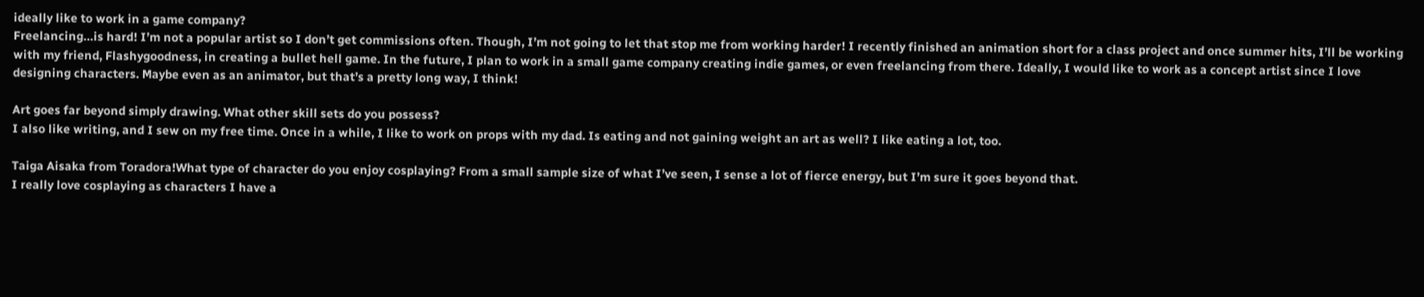ideally like to work in a game company?
Freelancing…is hard! I’m not a popular artist so I don’t get commissions often. Though, I’m not going to let that stop me from working harder! I recently finished an animation short for a class project and once summer hits, I’ll be working with my friend, Flashygoodness, in creating a bullet hell game. In the future, I plan to work in a small game company creating indie games, or even freelancing from there. Ideally, I would like to work as a concept artist since I love designing characters. Maybe even as an animator, but that’s a pretty long way, I think!

Art goes far beyond simply drawing. What other skill sets do you possess?
I also like writing, and I sew on my free time. Once in a while, I like to work on props with my dad. Is eating and not gaining weight an art as well? I like eating a lot, too.

Taiga Aisaka from Toradora!What type of character do you enjoy cosplaying? From a small sample size of what I’ve seen, I sense a lot of fierce energy, but I’m sure it goes beyond that.
I really love cosplaying as characters I have a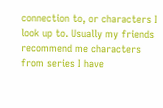connection to, or characters I look up to. Usually my friends recommend me characters from series I have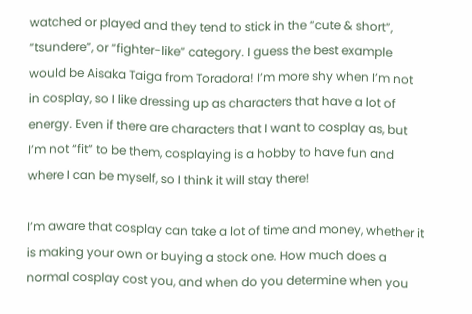watched or played and they tend to stick in the “cute & short”, “tsundere”, or “fighter-like” category. I guess the best example would be Aisaka Taiga from Toradora! I’m more shy when I’m not in cosplay, so I like dressing up as characters that have a lot of energy. Even if there are characters that I want to cosplay as, but I’m not “fit” to be them, cosplaying is a hobby to have fun and where I can be myself, so I think it will stay there!

I’m aware that cosplay can take a lot of time and money, whether it is making your own or buying a stock one. How much does a normal cosplay cost you, and when do you determine when you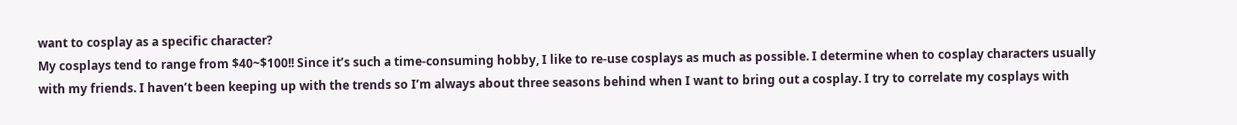want to cosplay as a specific character?
My cosplays tend to range from $40~$100!! Since it’s such a time-consuming hobby, I like to re-use cosplays as much as possible. I determine when to cosplay characters usually with my friends. I haven’t been keeping up with the trends so I’m always about three seasons behind when I want to bring out a cosplay. I try to correlate my cosplays with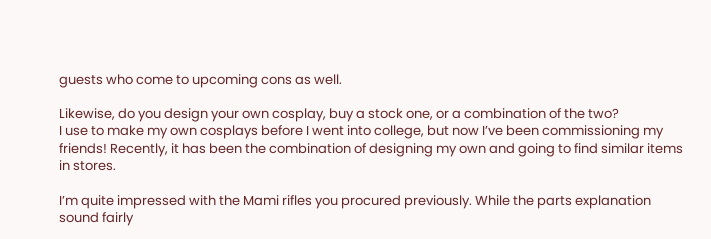guests who come to upcoming cons as well.

Likewise, do you design your own cosplay, buy a stock one, or a combination of the two?
I use to make my own cosplays before I went into college, but now I’ve been commissioning my friends! Recently, it has been the combination of designing my own and going to find similar items in stores.

I’m quite impressed with the Mami rifles you procured previously. While the parts explanation sound fairly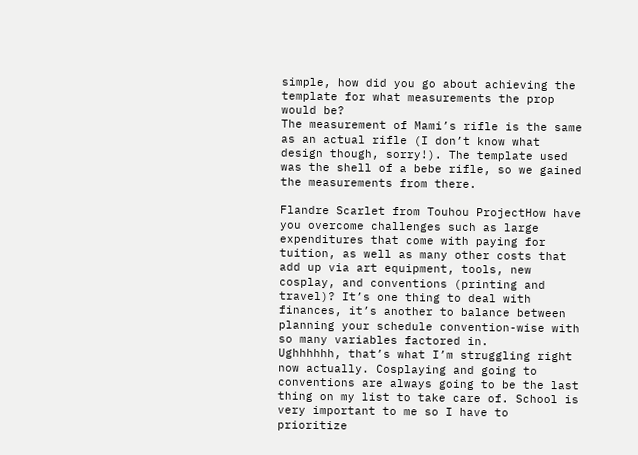simple, how did you go about achieving the template for what measurements the prop would be?
The measurement of Mami’s rifle is the same as an actual rifle (I don’t know what design though, sorry!). The template used was the shell of a bebe rifle, so we gained the measurements from there.

Flandre Scarlet from Touhou ProjectHow have you overcome challenges such as large expenditures that come with paying for tuition, as well as many other costs that add up via art equipment, tools, new cosplay, and conventions (printing and travel)? It’s one thing to deal with finances, it’s another to balance between planning your schedule convention-wise with so many variables factored in.
Ughhhhhh, that’s what I’m struggling right now actually. Cosplaying and going to conventions are always going to be the last thing on my list to take care of. School is very important to me so I have to prioritize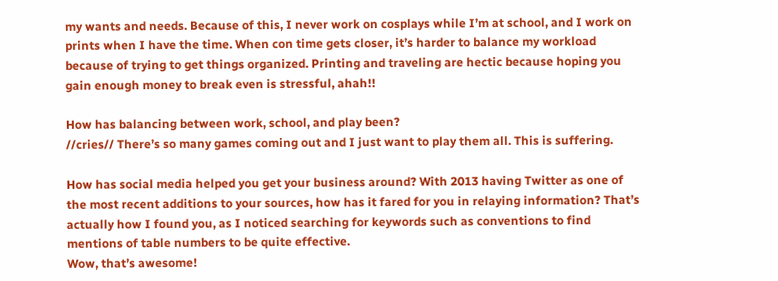my wants and needs. Because of this, I never work on cosplays while I’m at school, and I work on prints when I have the time. When con time gets closer, it’s harder to balance my workload because of trying to get things organized. Printing and traveling are hectic because hoping you gain enough money to break even is stressful, ahah!!

How has balancing between work, school, and play been?
//cries// There’s so many games coming out and I just want to play them all. This is suffering.

How has social media helped you get your business around? With 2013 having Twitter as one of the most recent additions to your sources, how has it fared for you in relaying information? That’s actually how I found you, as I noticed searching for keywords such as conventions to find mentions of table numbers to be quite effective.
Wow, that’s awesome!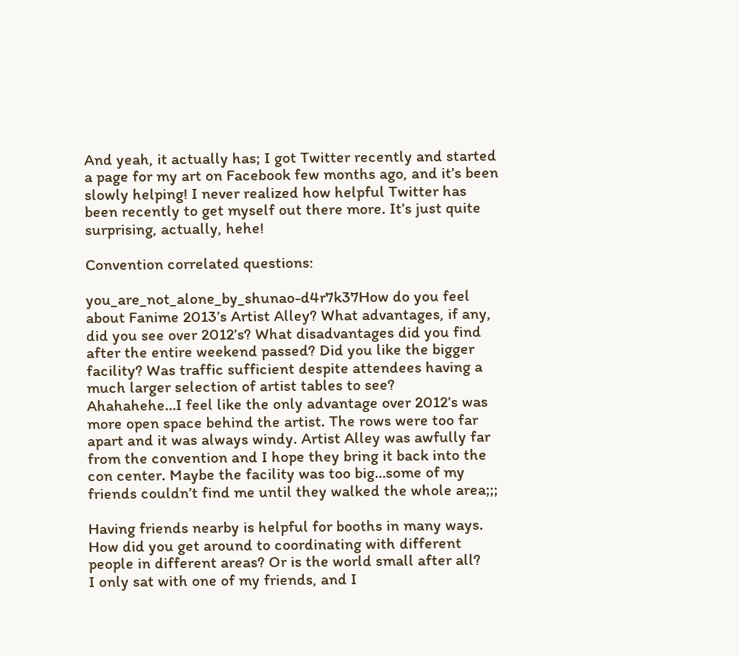And yeah, it actually has; I got Twitter recently and started a page for my art on Facebook few months ago, and it’s been slowly helping! I never realized how helpful Twitter has been recently to get myself out there more. It’s just quite surprising, actually, hehe!

Convention correlated questions:

you_are_not_alone_by_shunao-d4r7k37How do you feel about Fanime 2013’s Artist Alley? What advantages, if any, did you see over 2012’s? What disadvantages did you find after the entire weekend passed? Did you like the bigger facility? Was traffic sufficient despite attendees having a much larger selection of artist tables to see?
Ahahahehe…I feel like the only advantage over 2012’s was more open space behind the artist. The rows were too far apart and it was always windy. Artist Alley was awfully far from the convention and I hope they bring it back into the con center. Maybe the facility was too big…some of my friends couldn’t find me until they walked the whole area;;;

Having friends nearby is helpful for booths in many ways. How did you get around to coordinating with different people in different areas? Or is the world small after all?
I only sat with one of my friends, and I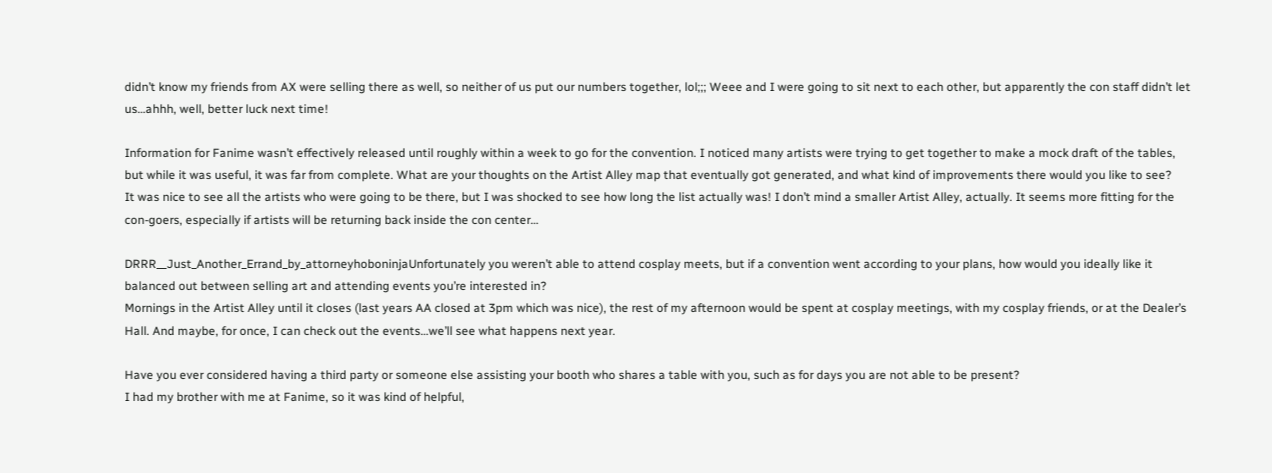didn’t know my friends from AX were selling there as well, so neither of us put our numbers together, lol;;; Weee and I were going to sit next to each other, but apparently the con staff didn’t let us…ahhh, well, better luck next time!

Information for Fanime wasn’t effectively released until roughly within a week to go for the convention. I noticed many artists were trying to get together to make a mock draft of the tables, but while it was useful, it was far from complete. What are your thoughts on the Artist Alley map that eventually got generated, and what kind of improvements there would you like to see?
It was nice to see all the artists who were going to be there, but I was shocked to see how long the list actually was! I don’t mind a smaller Artist Alley, actually. It seems more fitting for the con-goers, especially if artists will be returning back inside the con center…

DRRR__Just_Another_Errand_by_attorneyhoboninjaUnfortunately you weren’t able to attend cosplay meets, but if a convention went according to your plans, how would you ideally like it balanced out between selling art and attending events you’re interested in?
Mornings in the Artist Alley until it closes (last years AA closed at 3pm which was nice), the rest of my afternoon would be spent at cosplay meetings, with my cosplay friends, or at the Dealer’s Hall. And maybe, for once, I can check out the events…we’ll see what happens next year.

Have you ever considered having a third party or someone else assisting your booth who shares a table with you, such as for days you are not able to be present?
I had my brother with me at Fanime, so it was kind of helpful,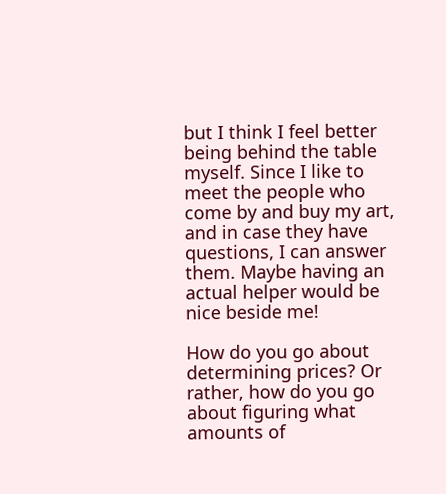but I think I feel better being behind the table myself. Since I like to meet the people who come by and buy my art, and in case they have questions, I can answer them. Maybe having an actual helper would be nice beside me!

How do you go about determining prices? Or rather, how do you go about figuring what amounts of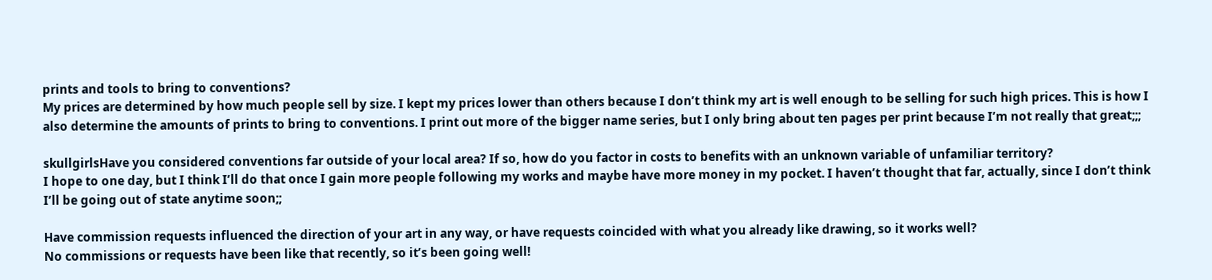prints and tools to bring to conventions?
My prices are determined by how much people sell by size. I kept my prices lower than others because I don’t think my art is well enough to be selling for such high prices. This is how I also determine the amounts of prints to bring to conventions. I print out more of the bigger name series, but I only bring about ten pages per print because I’m not really that great;;;

skullgirlsHave you considered conventions far outside of your local area? If so, how do you factor in costs to benefits with an unknown variable of unfamiliar territory?
I hope to one day, but I think I’ll do that once I gain more people following my works and maybe have more money in my pocket. I haven’t thought that far, actually, since I don’t think I’ll be going out of state anytime soon;;

Have commission requests influenced the direction of your art in any way, or have requests coincided with what you already like drawing, so it works well?
No commissions or requests have been like that recently, so it’s been going well!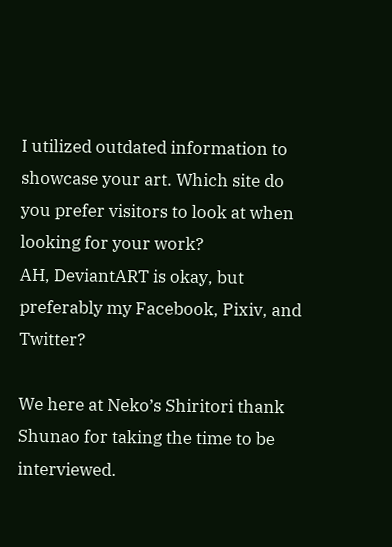I utilized outdated information to showcase your art. Which site do you prefer visitors to look at when looking for your work?
AH, DeviantART is okay, but preferably my Facebook, Pixiv, and Twitter?

We here at Neko’s Shiritori thank Shunao for taking the time to be interviewed.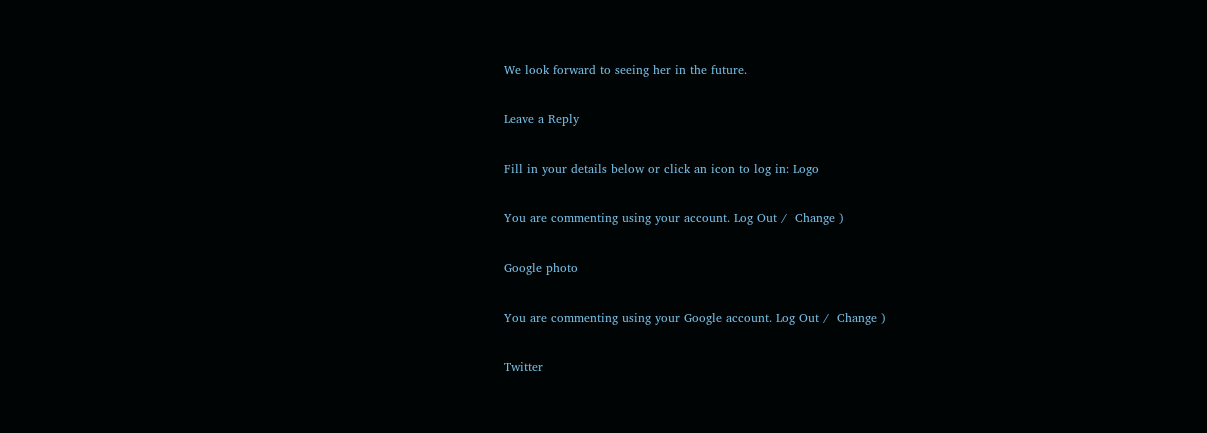We look forward to seeing her in the future.

Leave a Reply

Fill in your details below or click an icon to log in: Logo

You are commenting using your account. Log Out /  Change )

Google photo

You are commenting using your Google account. Log Out /  Change )

Twitter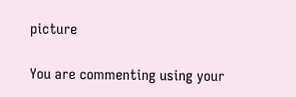picture

You are commenting using your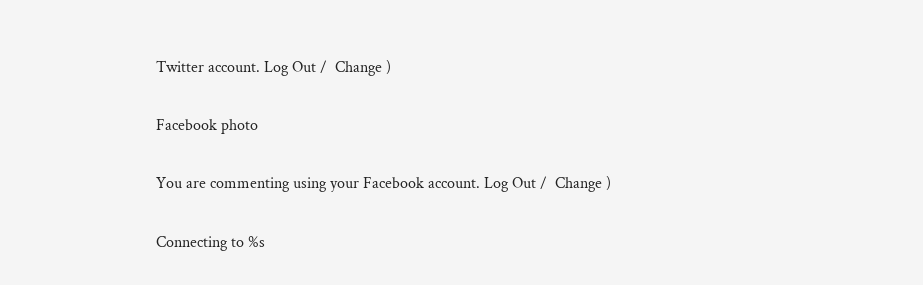Twitter account. Log Out /  Change )

Facebook photo

You are commenting using your Facebook account. Log Out /  Change )

Connecting to %s